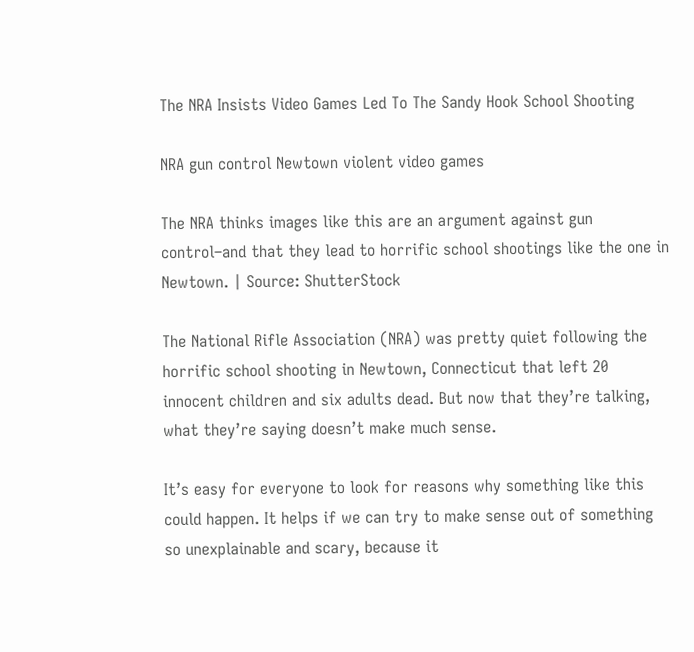The NRA Insists Video Games Led To The Sandy Hook School Shooting

NRA gun control Newtown violent video games

The NRA thinks images like this are an argument against gun control–and that they lead to horrific school shootings like the one in Newtown. | Source: ShutterStock

The National Rifle Association (NRA) was pretty quiet following the horrific school shooting in Newtown, Connecticut that left 20 innocent children and six adults dead. But now that they’re talking, what they’re saying doesn’t make much sense.

It’s easy for everyone to look for reasons why something like this could happen. It helps if we can try to make sense out of something so unexplainable and scary, because it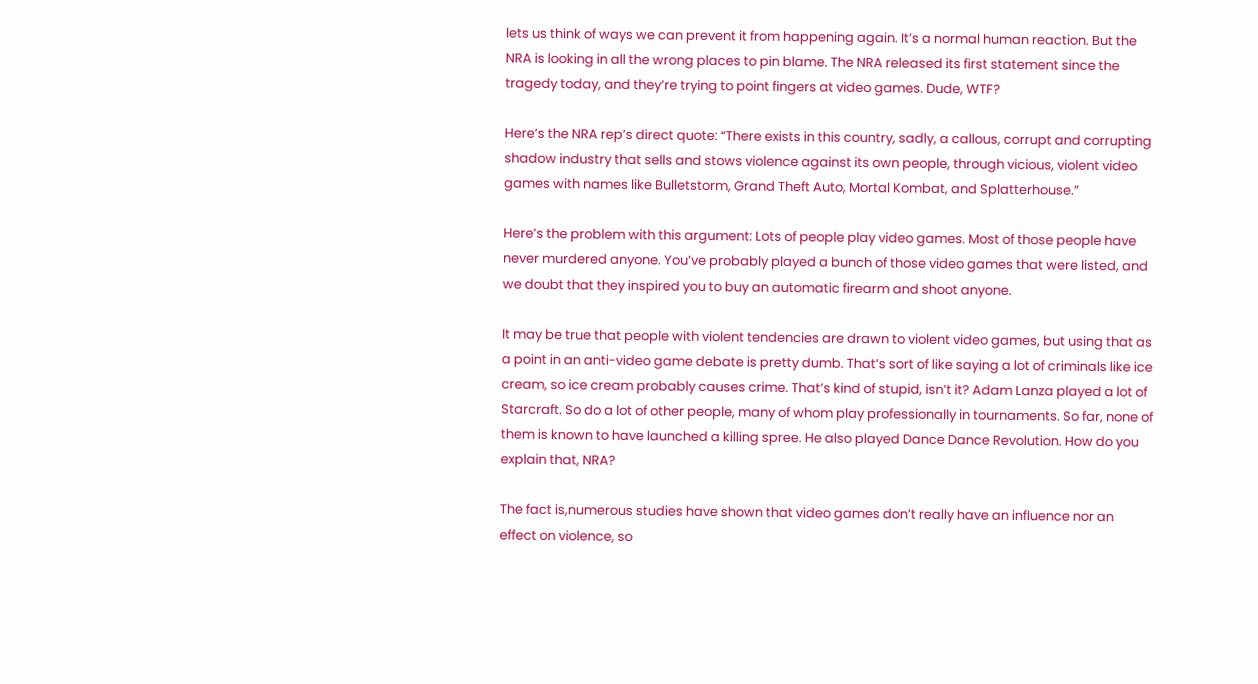lets us think of ways we can prevent it from happening again. It’s a normal human reaction. But the NRA is looking in all the wrong places to pin blame. The NRA released its first statement since the tragedy today, and they’re trying to point fingers at video games. Dude, WTF?

Here’s the NRA rep’s direct quote: “There exists in this country, sadly, a callous, corrupt and corrupting shadow industry that sells and stows violence against its own people, through vicious, violent video games with names like Bulletstorm, Grand Theft Auto, Mortal Kombat, and Splatterhouse.”

Here’s the problem with this argument: Lots of people play video games. Most of those people have never murdered anyone. You’ve probably played a bunch of those video games that were listed, and we doubt that they inspired you to buy an automatic firearm and shoot anyone.

It may be true that people with violent tendencies are drawn to violent video games, but using that as a point in an anti-video game debate is pretty dumb. That’s sort of like saying a lot of criminals like ice cream, so ice cream probably causes crime. That’s kind of stupid, isn’t it? Adam Lanza played a lot of Starcraft. So do a lot of other people, many of whom play professionally in tournaments. So far, none of them is known to have launched a killing spree. He also played Dance Dance Revolution. How do you explain that, NRA?

The fact is,numerous studies have shown that video games don’t really have an influence nor an effect on violence, so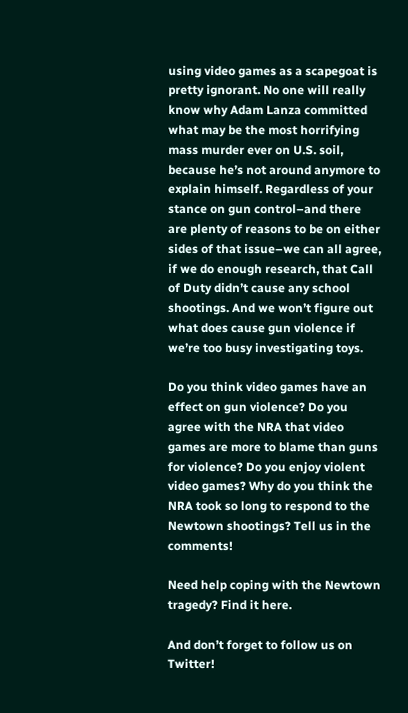using video games as a scapegoat is pretty ignorant. No one will really know why Adam Lanza committed what may be the most horrifying mass murder ever on U.S. soil, because he’s not around anymore to explain himself. Regardless of your stance on gun control–and there are plenty of reasons to be on either sides of that issue–we can all agree, if we do enough research, that Call of Duty didn’t cause any school shootings. And we won’t figure out what does cause gun violence if we’re too busy investigating toys.

Do you think video games have an effect on gun violence? Do you agree with the NRA that video games are more to blame than guns for violence? Do you enjoy violent video games? Why do you think the NRA took so long to respond to the Newtown shootings? Tell us in the comments!

Need help coping with the Newtown tragedy? Find it here.

And don’t forget to follow us on Twitter!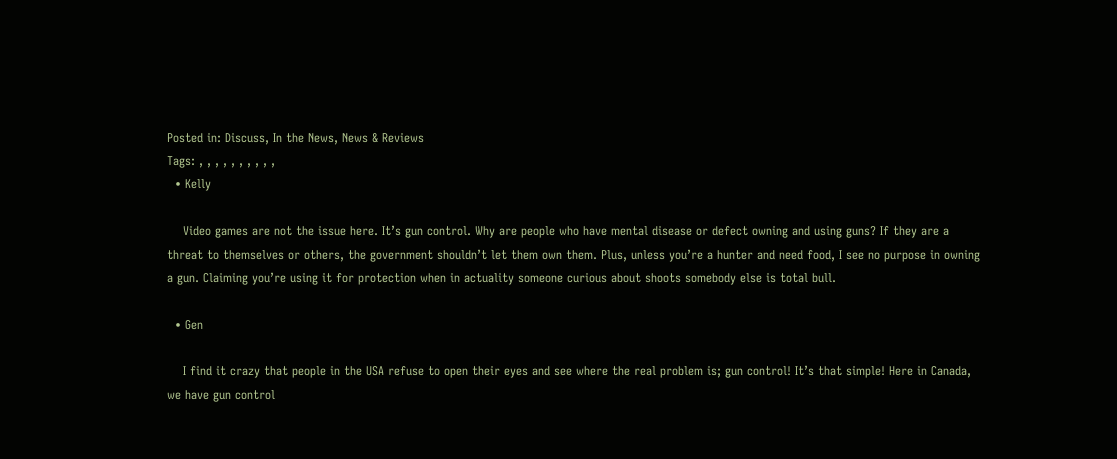Posted in: Discuss, In the News, News & Reviews
Tags: , , , , , , , , , ,
  • Kelly

    Video games are not the issue here. It’s gun control. Why are people who have mental disease or defect owning and using guns? If they are a threat to themselves or others, the government shouldn’t let them own them. Plus, unless you’re a hunter and need food, I see no purpose in owning a gun. Claiming you’re using it for protection when in actuality someone curious about shoots somebody else is total bull.

  • Gen

    I find it crazy that people in the USA refuse to open their eyes and see where the real problem is; gun control! It’s that simple! Here in Canada, we have gun control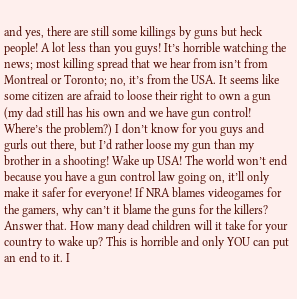and yes, there are still some killings by guns but heck people! A lot less than you guys! It’s horrible watching the news; most killing spread that we hear from isn’t from Montreal or Toronto; no, it’s from the USA. It seems like some citizen are afraid to loose their right to own a gun (my dad still has his own and we have gun control! Where’s the problem?) I don’t know for you guys and gurls out there, but I’d rather loose my gun than my brother in a shooting! Wake up USA! The world won’t end because you have a gun control law going on, it’ll only make it safer for everyone! If NRA blames videogames for the gamers, why can’t it blame the guns for the killers? Answer that. How many dead children will it take for your country to wake up? This is horrible and only YOU can put an end to it. I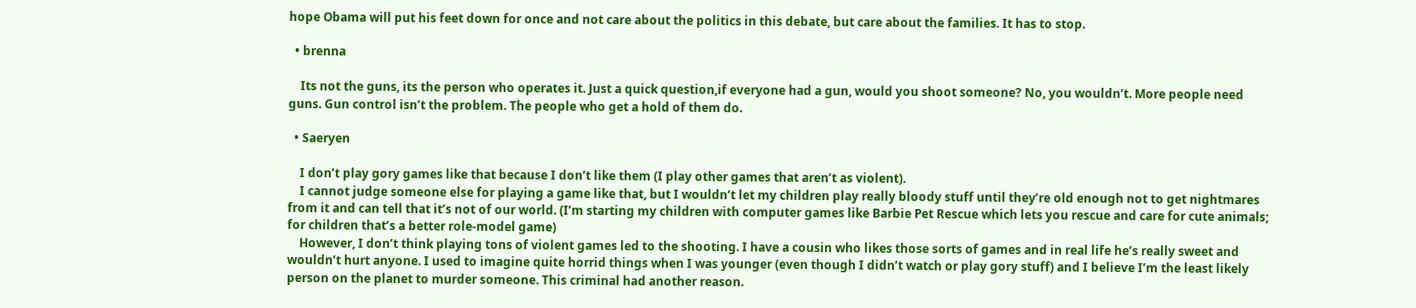hope Obama will put his feet down for once and not care about the politics in this debate, but care about the families. It has to stop.

  • brenna

    Its not the guns, its the person who operates it. Just a quick question,if everyone had a gun, would you shoot someone? No, you wouldn’t. More people need guns. Gun control isn’t the problem. The people who get a hold of them do.

  • Saeryen

    I don’t play gory games like that because I don’t like them (I play other games that aren’t as violent).
    I cannot judge someone else for playing a game like that, but I wouldn’t let my children play really bloody stuff until they’re old enough not to get nightmares from it and can tell that it’s not of our world. (I’m starting my children with computer games like Barbie Pet Rescue which lets you rescue and care for cute animals; for children that’s a better role-model game)
    However, I don’t think playing tons of violent games led to the shooting. I have a cousin who likes those sorts of games and in real life he’s really sweet and wouldn’t hurt anyone. I used to imagine quite horrid things when I was younger (even though I didn’t watch or play gory stuff) and I believe I’m the least likely person on the planet to murder someone. This criminal had another reason.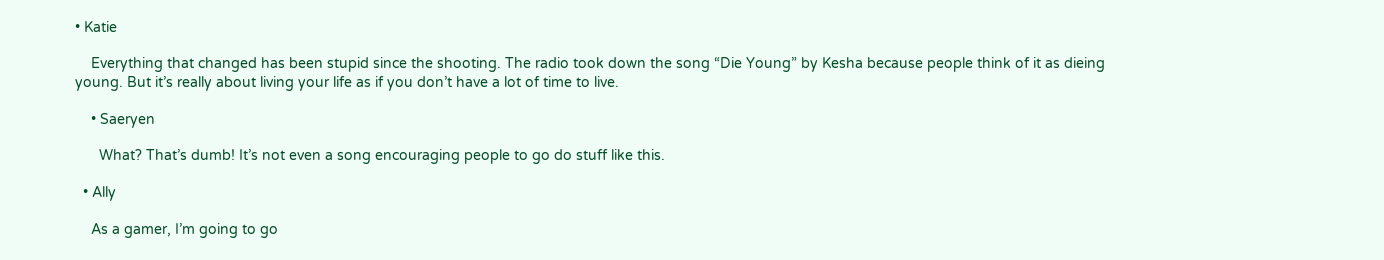• Katie

    Everything that changed has been stupid since the shooting. The radio took down the song “Die Young” by Kesha because people think of it as dieing young. But it’s really about living your life as if you don’t have a lot of time to live.

    • Saeryen

      What? That’s dumb! It’s not even a song encouraging people to go do stuff like this.

  • Ally

    As a gamer, I’m going to go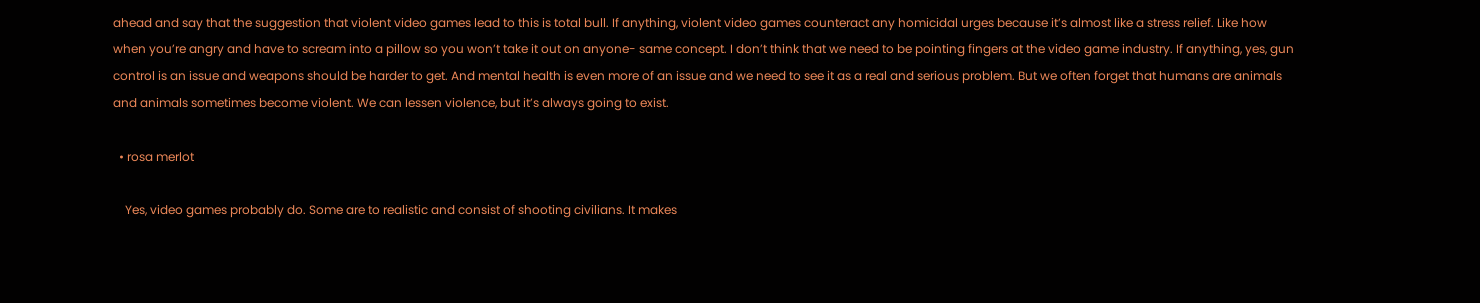ahead and say that the suggestion that violent video games lead to this is total bull. If anything, violent video games counteract any homicidal urges because it’s almost like a stress relief. Like how when you’re angry and have to scream into a pillow so you won’t take it out on anyone- same concept. I don’t think that we need to be pointing fingers at the video game industry. If anything, yes, gun control is an issue and weapons should be harder to get. And mental health is even more of an issue and we need to see it as a real and serious problem. But we often forget that humans are animals and animals sometimes become violent. We can lessen violence, but it’s always going to exist.

  • rosa merlot

    Yes, video games probably do. Some are to realistic and consist of shooting civilians. It makes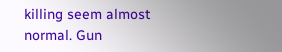killing seem almost normal. Gun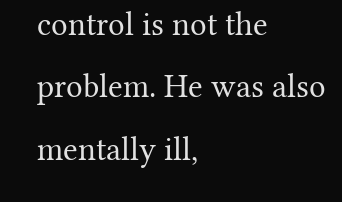control is not the problem. He was also mentally ill,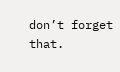don’t forget that.